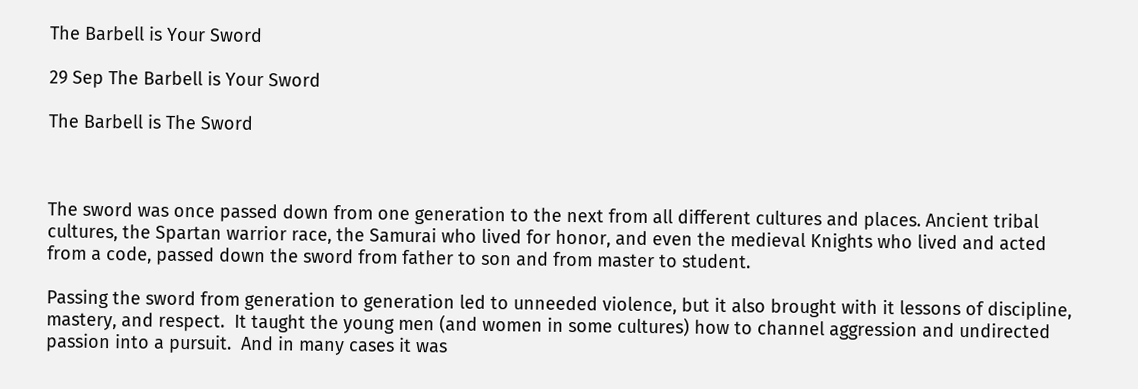The Barbell is Your Sword

29 Sep The Barbell is Your Sword

The Barbell is The Sword



The sword was once passed down from one generation to the next from all different cultures and places. Ancient tribal cultures, the Spartan warrior race, the Samurai who lived for honor, and even the medieval Knights who lived and acted from a code, passed down the sword from father to son and from master to student.

Passing the sword from generation to generation led to unneeded violence, but it also brought with it lessons of discipline, mastery, and respect.  It taught the young men (and women in some cultures) how to channel aggression and undirected passion into a pursuit.  And in many cases it was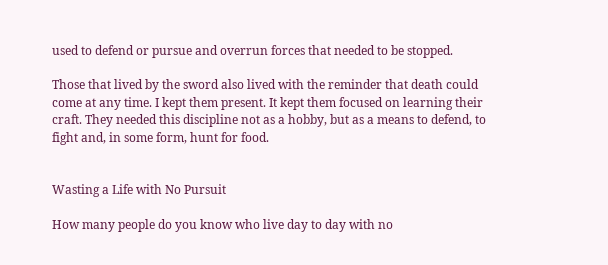used to defend or pursue and overrun forces that needed to be stopped.

Those that lived by the sword also lived with the reminder that death could come at any time. I kept them present. It kept them focused on learning their craft. They needed this discipline not as a hobby, but as a means to defend, to fight and, in some form, hunt for food.


Wasting a Life with No Pursuit

How many people do you know who live day to day with no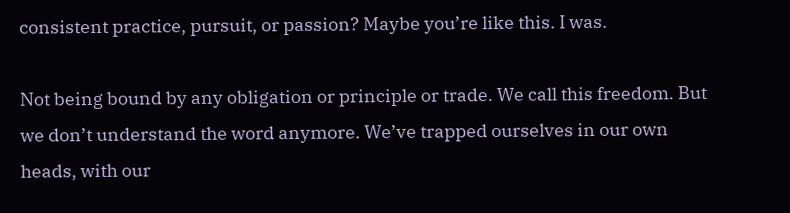consistent practice, pursuit, or passion? Maybe you’re like this. I was.

Not being bound by any obligation or principle or trade. We call this freedom. But we don’t understand the word anymore. We’ve trapped ourselves in our own heads, with our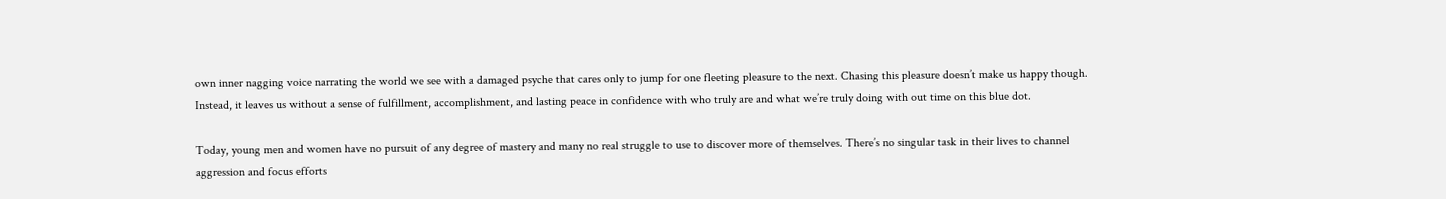own inner nagging voice narrating the world we see with a damaged psyche that cares only to jump for one fleeting pleasure to the next. Chasing this pleasure doesn’t make us happy though. Instead, it leaves us without a sense of fulfillment, accomplishment, and lasting peace in confidence with who truly are and what we’re truly doing with out time on this blue dot.

Today, young men and women have no pursuit of any degree of mastery and many no real struggle to use to discover more of themselves. There’s no singular task in their lives to channel aggression and focus efforts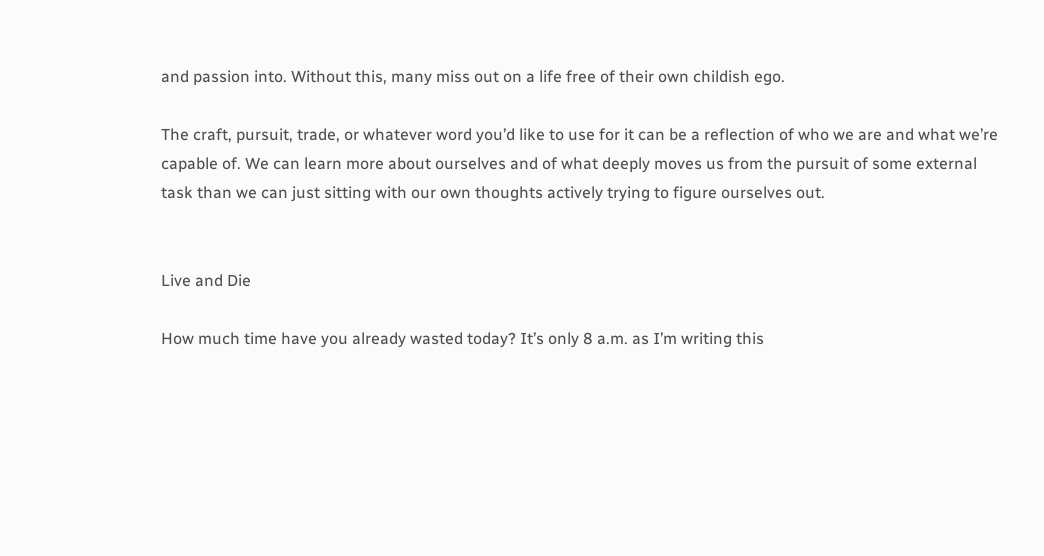and passion into. Without this, many miss out on a life free of their own childish ego.

The craft, pursuit, trade, or whatever word you’d like to use for it can be a reflection of who we are and what we’re capable of. We can learn more about ourselves and of what deeply moves us from the pursuit of some external task than we can just sitting with our own thoughts actively trying to figure ourselves out.


Live and Die

How much time have you already wasted today? It’s only 8 a.m. as I’m writing this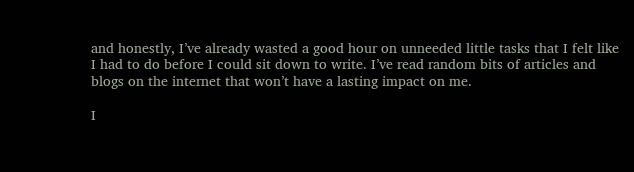and honestly, I’ve already wasted a good hour on unneeded little tasks that I felt like I had to do before I could sit down to write. I’ve read random bits of articles and blogs on the internet that won’t have a lasting impact on me.

I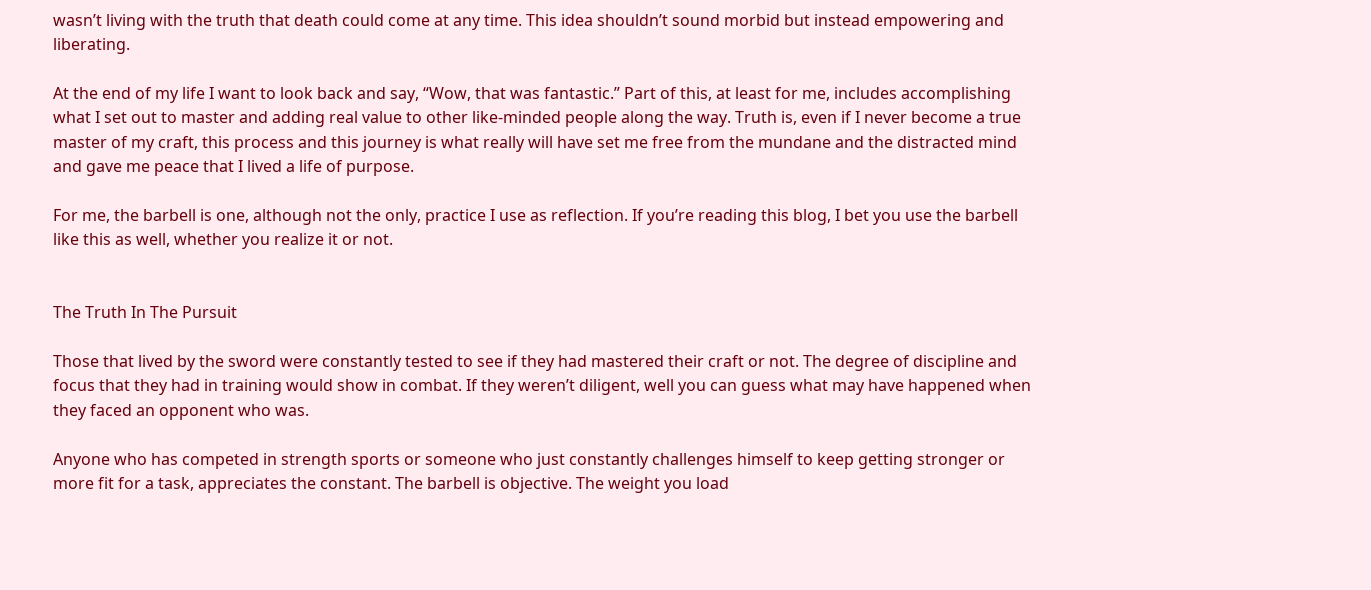wasn’t living with the truth that death could come at any time. This idea shouldn’t sound morbid but instead empowering and liberating.

At the end of my life I want to look back and say, “Wow, that was fantastic.” Part of this, at least for me, includes accomplishing what I set out to master and adding real value to other like-minded people along the way. Truth is, even if I never become a true master of my craft, this process and this journey is what really will have set me free from the mundane and the distracted mind and gave me peace that I lived a life of purpose.

For me, the barbell is one, although not the only, practice I use as reflection. If you’re reading this blog, I bet you use the barbell like this as well, whether you realize it or not.


The Truth In The Pursuit

Those that lived by the sword were constantly tested to see if they had mastered their craft or not. The degree of discipline and focus that they had in training would show in combat. If they weren’t diligent, well you can guess what may have happened when they faced an opponent who was.

Anyone who has competed in strength sports or someone who just constantly challenges himself to keep getting stronger or more fit for a task, appreciates the constant. The barbell is objective. The weight you load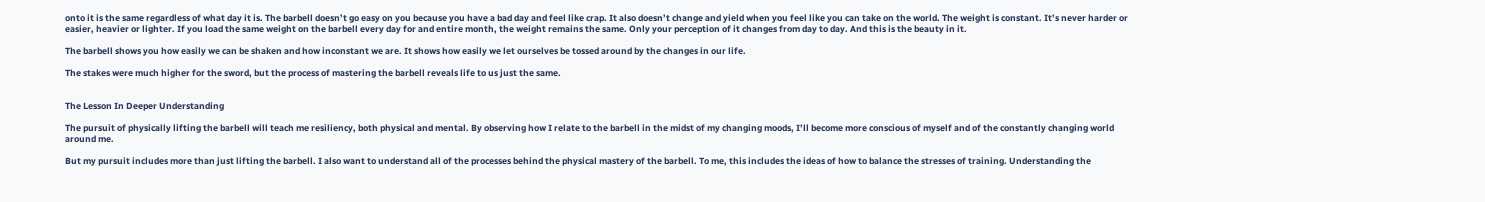onto it is the same regardless of what day it is. The barbell doesn’t go easy on you because you have a bad day and feel like crap. It also doesn’t change and yield when you feel like you can take on the world. The weight is constant. It’s never harder or easier, heavier or lighter. If you load the same weight on the barbell every day for and entire month, the weight remains the same. Only your perception of it changes from day to day. And this is the beauty in it.

The barbell shows you how easily we can be shaken and how inconstant we are. It shows how easily we let ourselves be tossed around by the changes in our life.

The stakes were much higher for the sword, but the process of mastering the barbell reveals life to us just the same.


The Lesson In Deeper Understanding

The pursuit of physically lifting the barbell will teach me resiliency, both physical and mental. By observing how I relate to the barbell in the midst of my changing moods, I’ll become more conscious of myself and of the constantly changing world around me.

But my pursuit includes more than just lifting the barbell. I also want to understand all of the processes behind the physical mastery of the barbell. To me, this includes the ideas of how to balance the stresses of training. Understanding the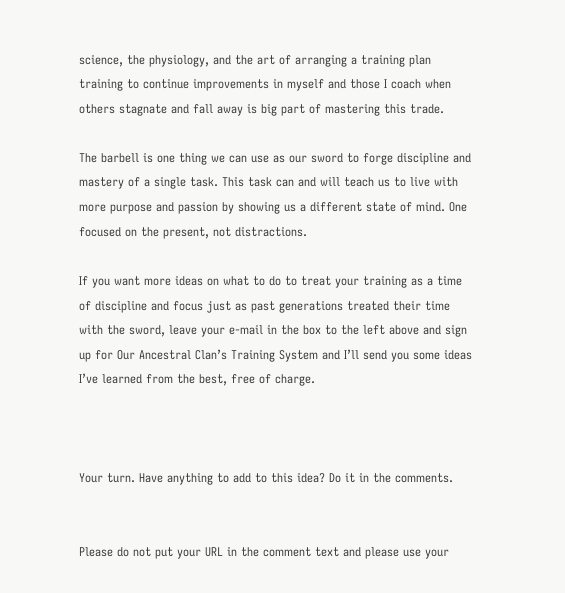science, the physiology, and the art of arranging a training plan training to continue improvements in myself and those I coach when others stagnate and fall away is big part of mastering this trade.

The barbell is one thing we can use as our sword to forge discipline and mastery of a single task. This task can and will teach us to live with more purpose and passion by showing us a different state of mind. One focused on the present, not distractions.

If you want more ideas on what to do to treat your training as a time of discipline and focus just as past generations treated their time with the sword, leave your e-mail in the box to the left above and sign up for Our Ancestral Clan’s Training System and I’ll send you some ideas I’ve learned from the best, free of charge.



Your turn. Have anything to add to this idea? Do it in the comments.


Please do not put your URL in the comment text and please use your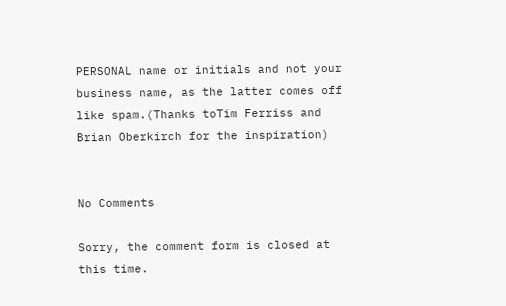PERSONAL name or initials and not your business name, as the latter comes off like spam.(Thanks toTim Ferriss and  Brian Oberkirch for the inspiration)


No Comments

Sorry, the comment form is closed at this time.